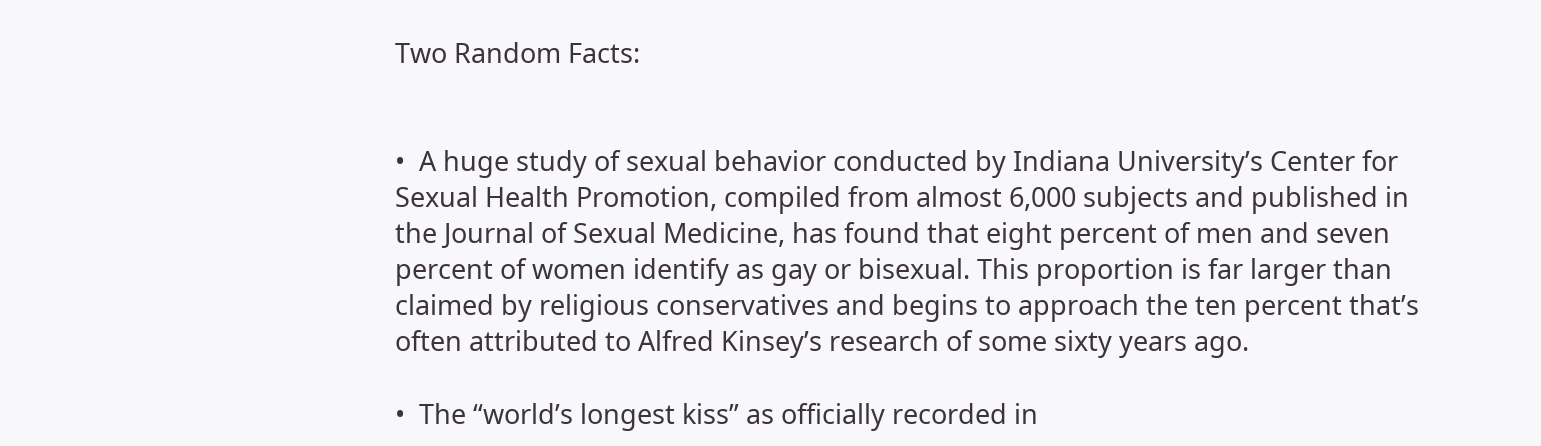Two Random Facts:


•  A huge study of sexual behavior conducted by Indiana University’s Center for Sexual Health Promotion, compiled from almost 6,000 subjects and published in the Journal of Sexual Medicine, has found that eight percent of men and seven percent of women identify as gay or bisexual. This proportion is far larger than claimed by religious conservatives and begins to approach the ten percent that’s often attributed to Alfred Kinsey’s research of some sixty years ago.

•  The “world’s longest kiss” as officially recorded in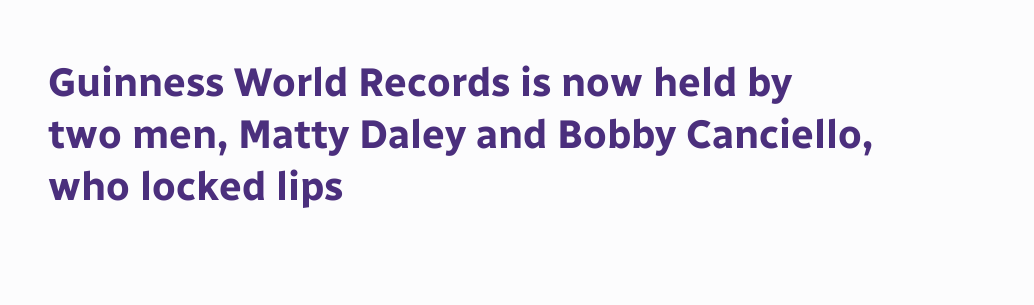Guinness World Records is now held by two men, Matty Daley and Bobby Canciello, who locked lips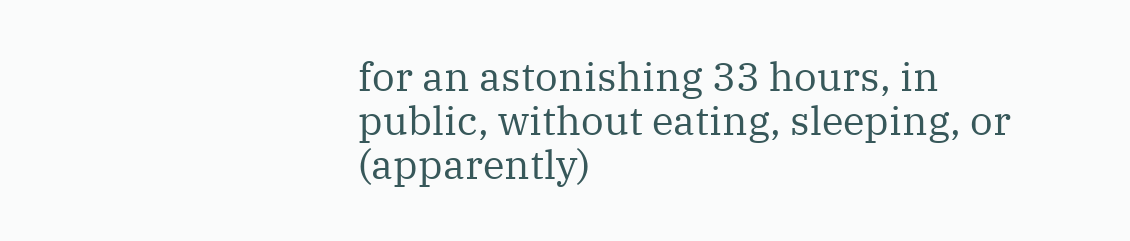for an astonishing 33 hours, in public, without eating, sleeping, or (apparently)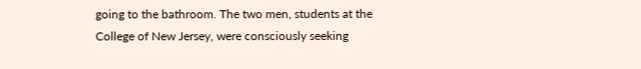going to the bathroom. The two men, students at the College of New Jersey, were consciously seeking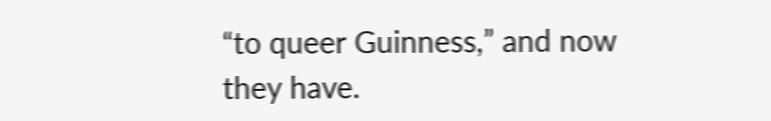“to queer Guinness,” and now they have.